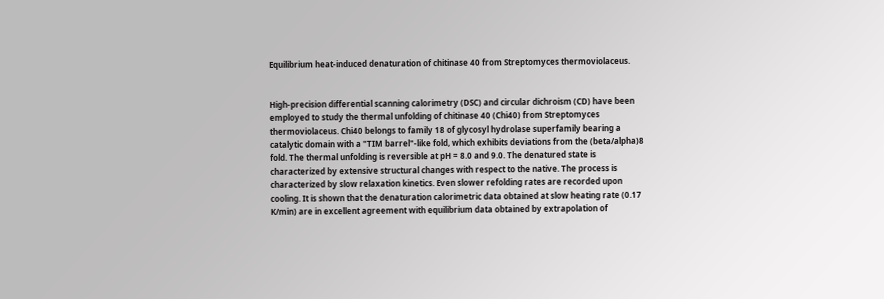Equilibrium heat-induced denaturation of chitinase 40 from Streptomyces thermoviolaceus.


High-precision differential scanning calorimetry (DSC) and circular dichroism (CD) have been employed to study the thermal unfolding of chitinase 40 (Chi40) from Streptomyces thermoviolaceus. Chi40 belongs to family 18 of glycosyl hydrolase superfamily bearing a catalytic domain with a "TIM barrel"-like fold, which exhibits deviations from the (beta/alpha)8 fold. The thermal unfolding is reversible at pH = 8.0 and 9.0. The denatured state is characterized by extensive structural changes with respect to the native. The process is characterized by slow relaxation kinetics. Even slower refolding rates are recorded upon cooling. It is shown that the denaturation calorimetric data obtained at slow heating rate (0.17 K/min) are in excellent agreement with equilibrium data obtained by extrapolation of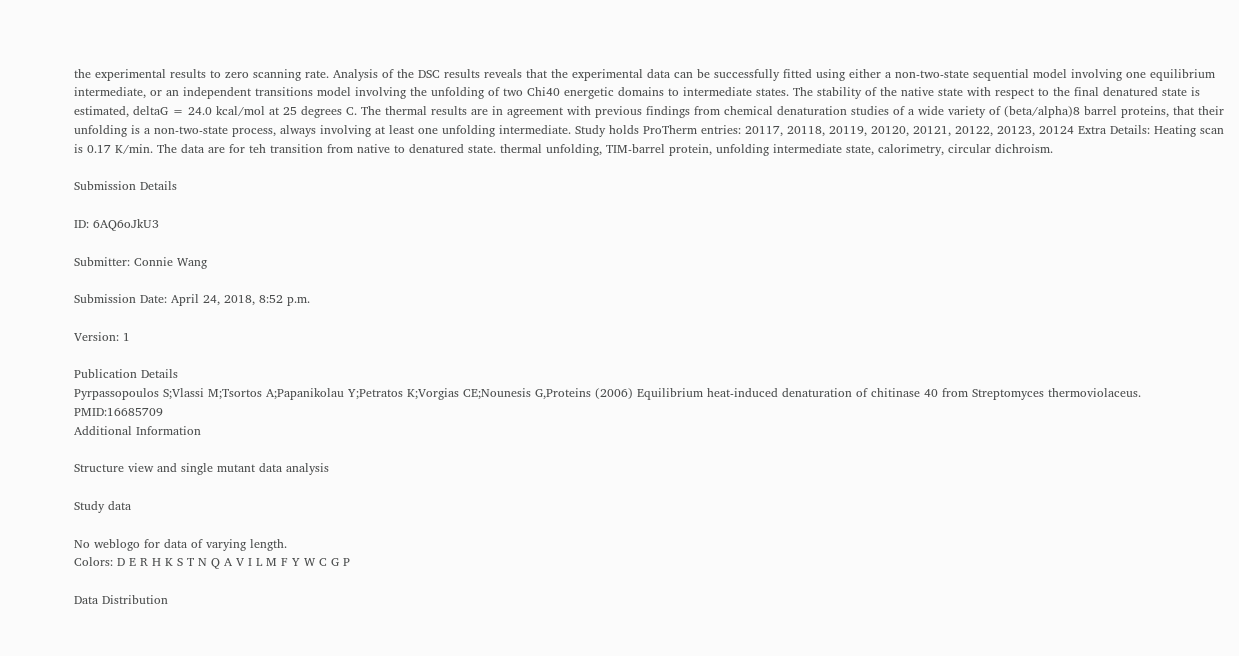the experimental results to zero scanning rate. Analysis of the DSC results reveals that the experimental data can be successfully fitted using either a non-two-state sequential model involving one equilibrium intermediate, or an independent transitions model involving the unfolding of two Chi40 energetic domains to intermediate states. The stability of the native state with respect to the final denatured state is estimated, deltaG = 24.0 kcal/mol at 25 degrees C. The thermal results are in agreement with previous findings from chemical denaturation studies of a wide variety of (beta/alpha)8 barrel proteins, that their unfolding is a non-two-state process, always involving at least one unfolding intermediate. Study holds ProTherm entries: 20117, 20118, 20119, 20120, 20121, 20122, 20123, 20124 Extra Details: Heating scan is 0.17 K/min. The data are for teh transition from native to denatured state. thermal unfolding, TIM-barrel protein, unfolding intermediate state, calorimetry, circular dichroism.

Submission Details

ID: 6AQ6oJkU3

Submitter: Connie Wang

Submission Date: April 24, 2018, 8:52 p.m.

Version: 1

Publication Details
Pyrpassopoulos S;Vlassi M;Tsortos A;Papanikolau Y;Petratos K;Vorgias CE;Nounesis G,Proteins (2006) Equilibrium heat-induced denaturation of chitinase 40 from Streptomyces thermoviolaceus. PMID:16685709
Additional Information

Structure view and single mutant data analysis

Study data

No weblogo for data of varying length.
Colors: D E R H K S T N Q A V I L M F Y W C G P

Data Distribution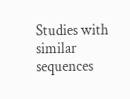Studies with similar sequences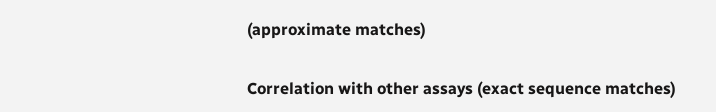(approximate matches)

Correlation with other assays (exact sequence matches)